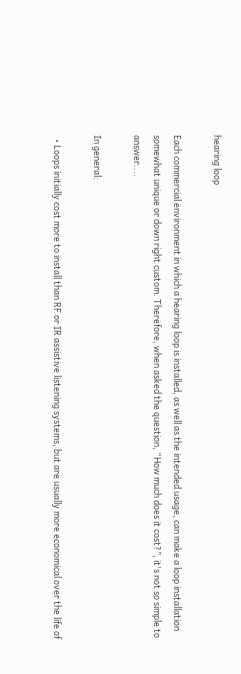hearing loop

Each commercial environment in which a hearing loop is installed, as well as the intended usage, can make a loop installation somewhat unique or down right custom. Therefore, when asked the question, “How much does it cost?”, it's not so simple to answer....

In general:

  • Loops initially cost more to install than RF or IR assistive listening systems, but are usually more economical over the life of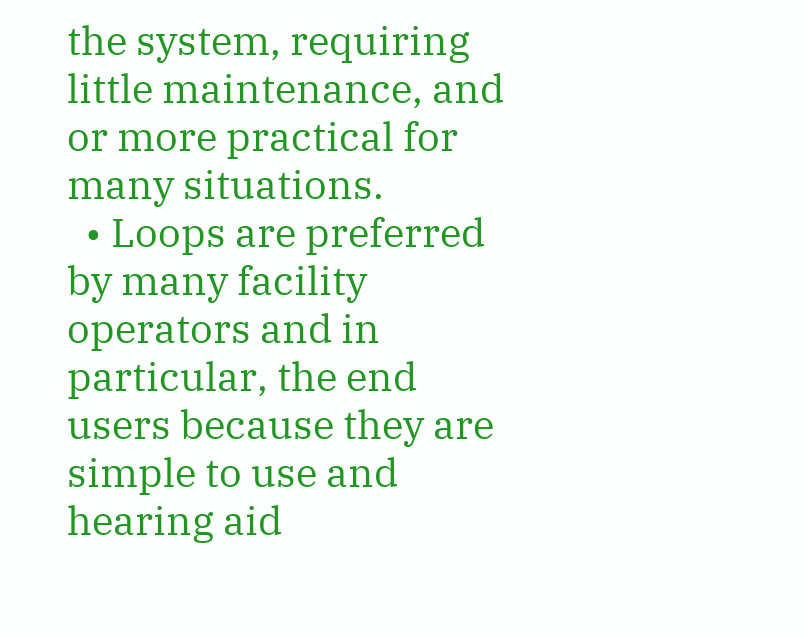the system, requiring little maintenance, and or more practical for many situations.
  • Loops are preferred by many facility operators and in particular, the end users because they are simple to use and hearing aid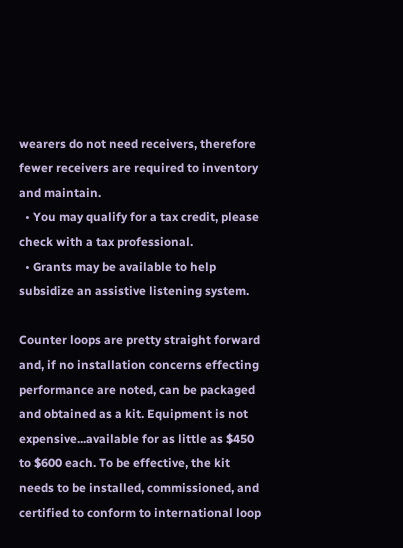wearers do not need receivers, therefore fewer receivers are required to inventory and maintain.
  • You may qualify for a tax credit, please check with a tax professional.
  • Grants may be available to help subsidize an assistive listening system.

Counter loops are pretty straight forward and, if no installation concerns effecting performance are noted, can be packaged and obtained as a kit. Equipment is not expensive...available for as little as $450 to $600 each. To be effective, the kit needs to be installed, commissioned, and certified to conform to international loop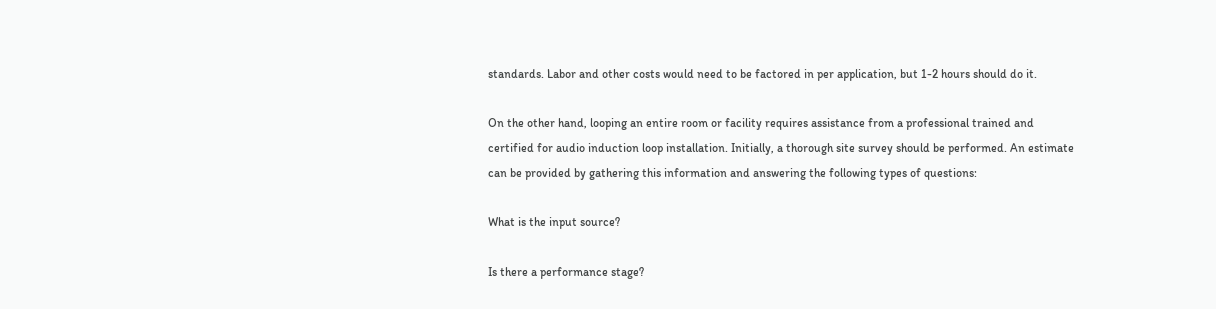standards. Labor and other costs would need to be factored in per application, but 1-2 hours should do it.

On the other hand, looping an entire room or facility requires assistance from a professional trained and certified for audio induction loop installation. Initially, a thorough site survey should be performed. An estimate can be provided by gathering this information and answering the following types of questions:

What is the input source?

Is there a performance stage?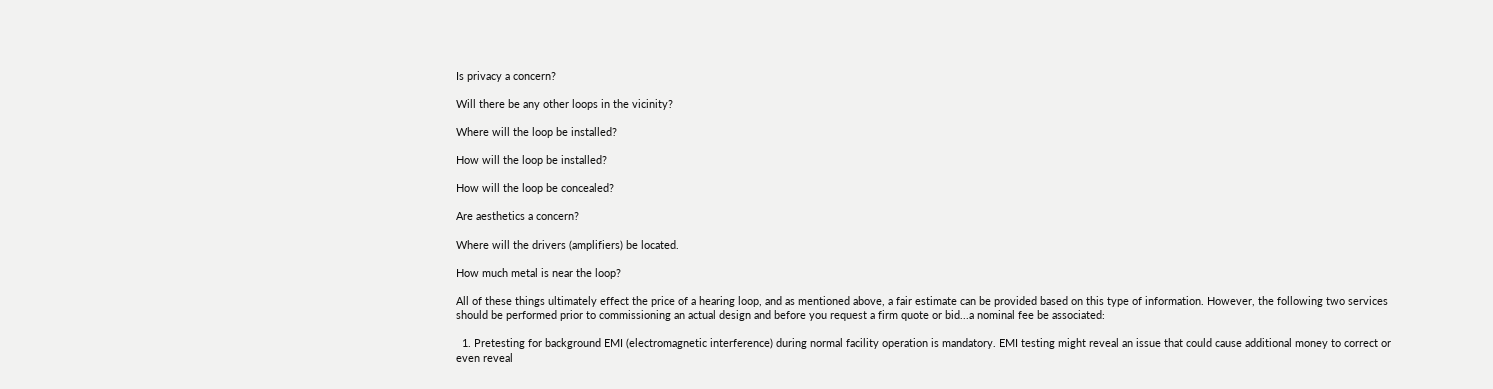Is privacy a concern?

Will there be any other loops in the vicinity?

Where will the loop be installed?

How will the loop be installed?

How will the loop be concealed?

Are aesthetics a concern?

Where will the drivers (amplifiers) be located.

How much metal is near the loop?

All of these things ultimately effect the price of a hearing loop, and as mentioned above, a fair estimate can be provided based on this type of information. However, the following two services should be performed prior to commissioning an actual design and before you request a firm quote or bid...a nominal fee be associated:

  1. Pretesting for background EMI (electromagnetic interference) during normal facility operation is mandatory. EMI testing might reveal an issue that could cause additional money to correct or even reveal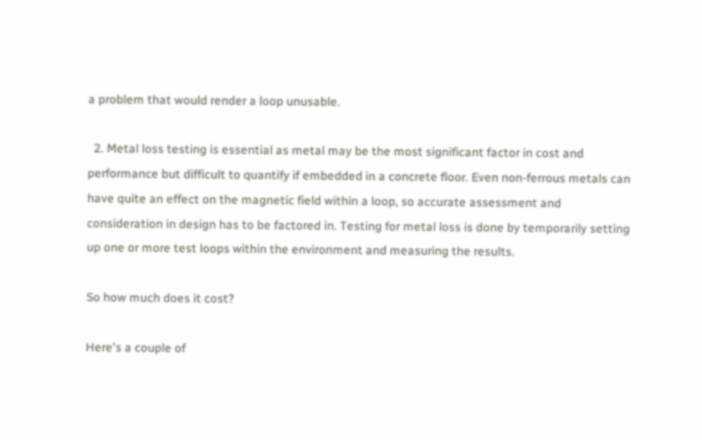a problem that would render a loop unusable.

  2. Metal loss testing is essential as metal may be the most significant factor in cost and performance but difficult to quantify if embedded in a concrete floor. Even non-ferrous metals can have quite an effect on the magnetic field within a loop, so accurate assessment and consideration in design has to be factored in. Testing for metal loss is done by temporarily setting up one or more test loops within the environment and measuring the results.

So how much does it cost?

Here's a couple of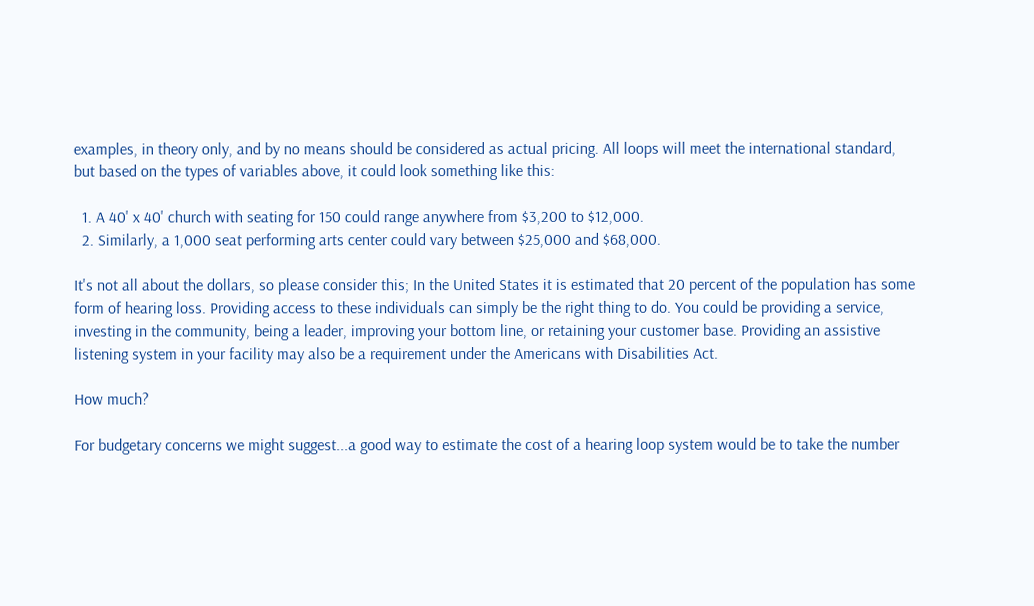examples, in theory only, and by no means should be considered as actual pricing. All loops will meet the international standard, but based on the types of variables above, it could look something like this:

  1. A 40' x 40' church with seating for 150 could range anywhere from $3,200 to $12,000.
  2. Similarly, a 1,000 seat performing arts center could vary between $25,000 and $68,000.

It's not all about the dollars, so please consider this; In the United States it is estimated that 20 percent of the population has some form of hearing loss. Providing access to these individuals can simply be the right thing to do. You could be providing a service, investing in the community, being a leader, improving your bottom line, or retaining your customer base. Providing an assistive listening system in your facility may also be a requirement under the Americans with Disabilities Act.

How much?

For budgetary concerns we might suggest...a good way to estimate the cost of a hearing loop system would be to take the number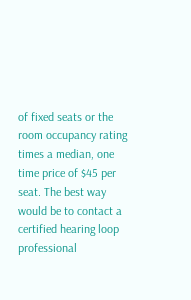of fixed seats or the room occupancy rating times a median, one time price of $45 per seat. The best way would be to contact a certified hearing loop professional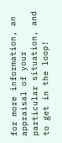for more information, an appraisal of your particular situation, and to get in the loop!